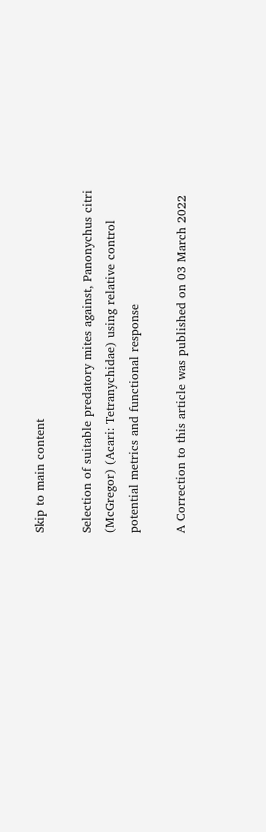Skip to main content

Selection of suitable predatory mites against, Panonychus citri (McGregor) (Acari: Tetranychidae) using relative control potential metrics and functional response

A Correction to this article was published on 03 March 2022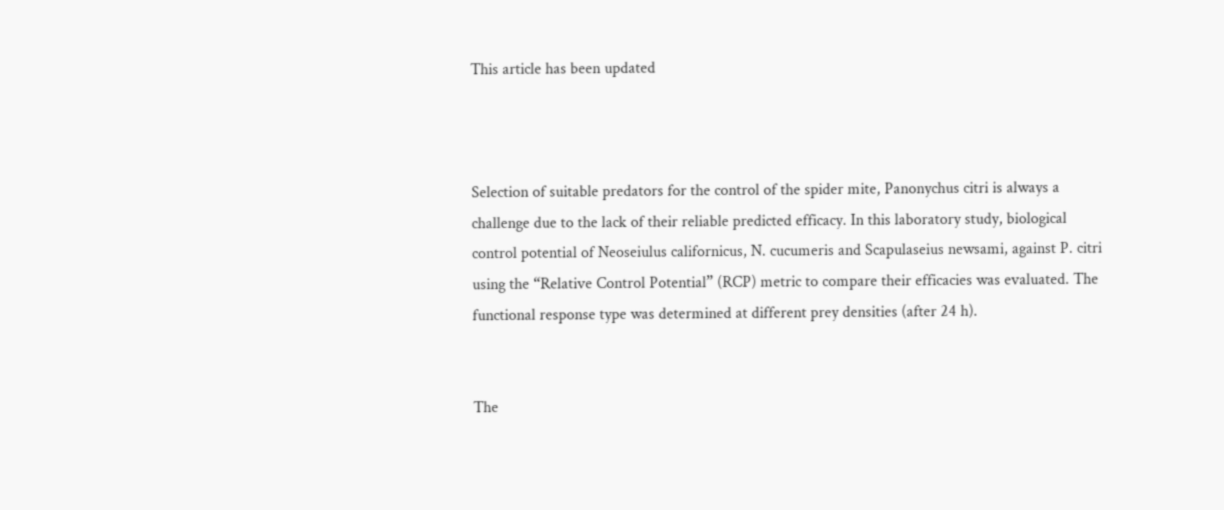This article has been updated



Selection of suitable predators for the control of the spider mite, Panonychus citri is always a challenge due to the lack of their reliable predicted efficacy. In this laboratory study, biological control potential of Neoseiulus californicus, N. cucumeris and Scapulaseius newsami, against P. citri using the “Relative Control Potential” (RCP) metric to compare their efficacies was evaluated. The functional response type was determined at different prey densities (after 24 h).


The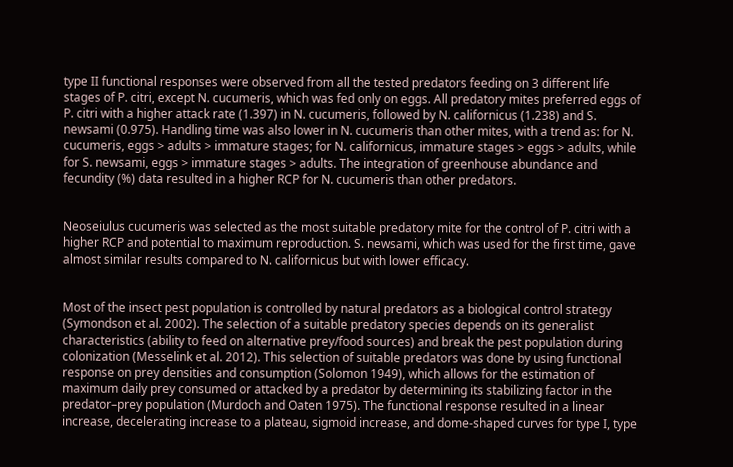type II functional responses were observed from all the tested predators feeding on 3 different life stages of P. citri, except N. cucumeris, which was fed only on eggs. All predatory mites preferred eggs of P. citri with a higher attack rate (1.397) in N. cucumeris, followed by N. californicus (1.238) and S. newsami (0.975). Handling time was also lower in N. cucumeris than other mites, with a trend as: for N. cucumeris, eggs > adults > immature stages; for N. californicus, immature stages > eggs > adults, while for S. newsami, eggs > immature stages > adults. The integration of greenhouse abundance and fecundity (%) data resulted in a higher RCP for N. cucumeris than other predators.


Neoseiulus cucumeris was selected as the most suitable predatory mite for the control of P. citri with a higher RCP and potential to maximum reproduction. S. newsami, which was used for the first time, gave almost similar results compared to N. californicus but with lower efficacy.


Most of the insect pest population is controlled by natural predators as a biological control strategy (Symondson et al. 2002). The selection of a suitable predatory species depends on its generalist characteristics (ability to feed on alternative prey/food sources) and break the pest population during colonization (Messelink et al. 2012). This selection of suitable predators was done by using functional response on prey densities and consumption (Solomon 1949), which allows for the estimation of maximum daily prey consumed or attacked by a predator by determining its stabilizing factor in the predator–prey population (Murdoch and Oaten 1975). The functional response resulted in a linear increase, decelerating increase to a plateau, sigmoid increase, and dome-shaped curves for type I, type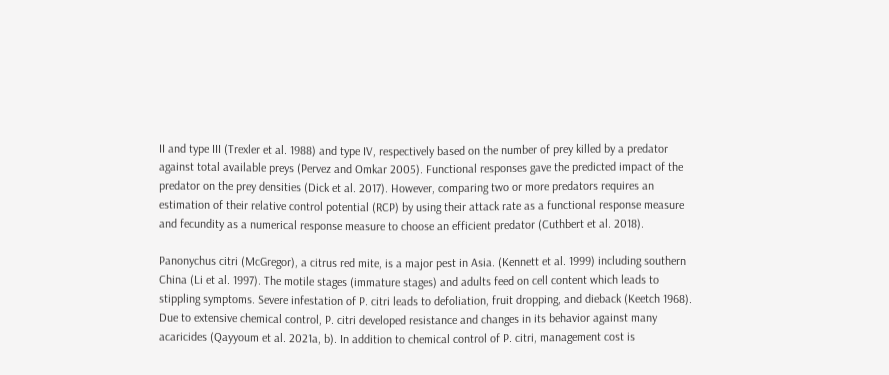II and type III (Trexler et al. 1988) and type IV, respectively based on the number of prey killed by a predator against total available preys (Pervez and Omkar 2005). Functional responses gave the predicted impact of the predator on the prey densities (Dick et al. 2017). However, comparing two or more predators requires an estimation of their relative control potential (RCP) by using their attack rate as a functional response measure and fecundity as a numerical response measure to choose an efficient predator (Cuthbert et al. 2018).

Panonychus citri (McGregor), a citrus red mite, is a major pest in Asia. (Kennett et al. 1999) including southern China (Li et al. 1997). The motile stages (immature stages) and adults feed on cell content which leads to stippling symptoms. Severe infestation of P. citri leads to defoliation, fruit dropping, and dieback (Keetch 1968). Due to extensive chemical control, P. citri developed resistance and changes in its behavior against many acaricides (Qayyoum et al. 2021a, b). In addition to chemical control of P. citri, management cost is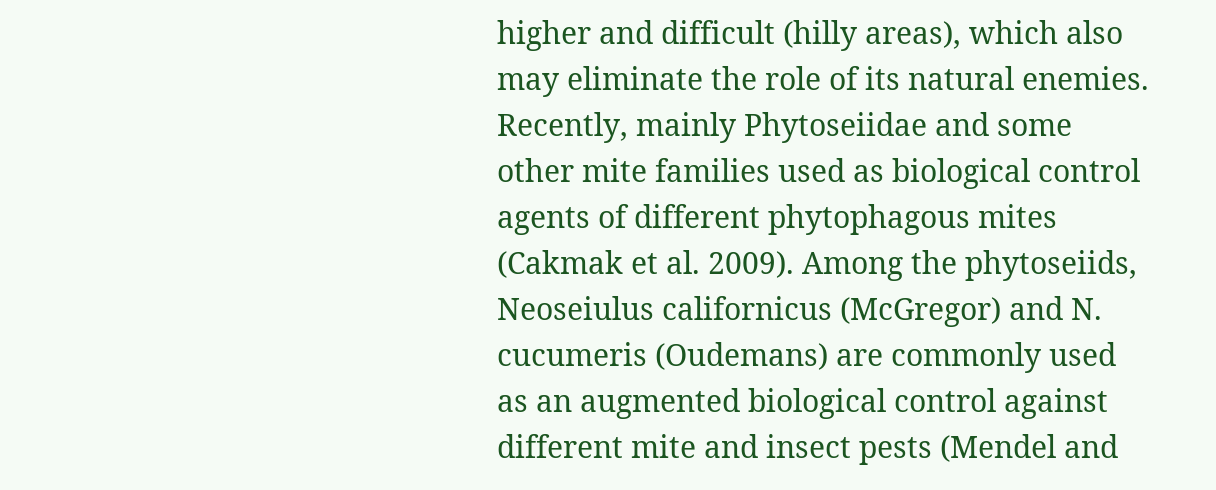higher and difficult (hilly areas), which also may eliminate the role of its natural enemies. Recently, mainly Phytoseiidae and some other mite families used as biological control agents of different phytophagous mites (Cakmak et al. 2009). Among the phytoseiids, Neoseiulus californicus (McGregor) and N. cucumeris (Oudemans) are commonly used as an augmented biological control against different mite and insect pests (Mendel and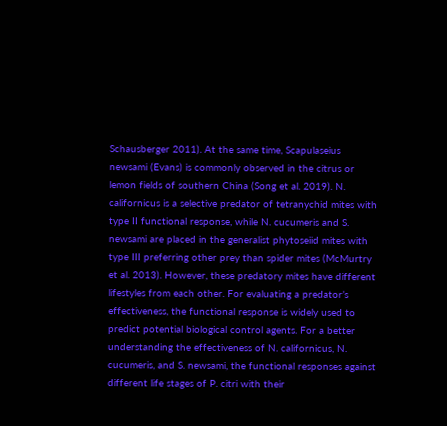Schausberger 2011). At the same time, Scapulaseius newsami (Evans) is commonly observed in the citrus or lemon fields of southern China (Song et al. 2019). N. californicus is a selective predator of tetranychid mites with type II functional response, while N. cucumeris and S. newsami are placed in the generalist phytoseiid mites with type III preferring other prey than spider mites (McMurtry et al. 2013). However, these predatory mites have different lifestyles from each other. For evaluating a predator’s effectiveness, the functional response is widely used to predict potential biological control agents. For a better understanding the effectiveness of N. californicus, N. cucumeris, and S. newsami, the functional responses against different life stages of P. citri with their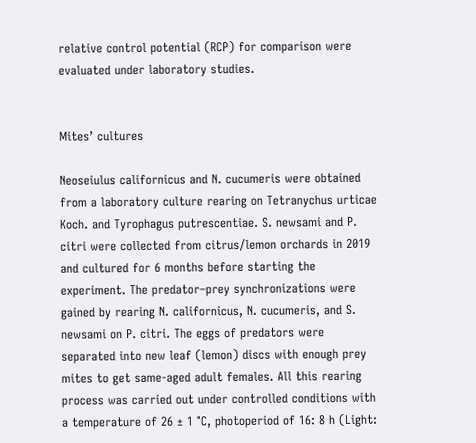relative control potential (RCP) for comparison were evaluated under laboratory studies.


Mites’ cultures

Neoseiulus californicus and N. cucumeris were obtained from a laboratory culture rearing on Tetranychus urticae Koch. and Tyrophagus putrescentiae. S. newsami and P. citri were collected from citrus/lemon orchards in 2019 and cultured for 6 months before starting the experiment. The predator–prey synchronizations were gained by rearing N. californicus, N. cucumeris, and S. newsami on P. citri. The eggs of predators were separated into new leaf (lemon) discs with enough prey mites to get same-aged adult females. All this rearing process was carried out under controlled conditions with a temperature of 26 ± 1 °C, photoperiod of 16: 8 h (Light: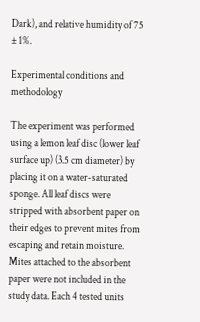Dark), and relative humidity of 75 ± 1%.

Experimental conditions and methodology

The experiment was performed using a lemon leaf disc (lower leaf surface up) (3.5 cm diameter) by placing it on a water-saturated sponge. All leaf discs were stripped with absorbent paper on their edges to prevent mites from escaping and retain moisture. Mites attached to the absorbent paper were not included in the study data. Each 4 tested units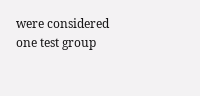were considered one test group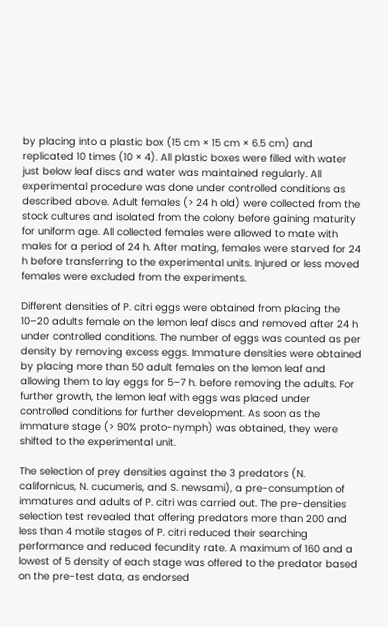by placing into a plastic box (15 cm × 15 cm × 6.5 cm) and replicated 10 times (10 × 4). All plastic boxes were filled with water just below leaf discs and water was maintained regularly. All experimental procedure was done under controlled conditions as described above. Adult females (> 24 h old) were collected from the stock cultures and isolated from the colony before gaining maturity for uniform age. All collected females were allowed to mate with males for a period of 24 h. After mating, females were starved for 24 h before transferring to the experimental units. Injured or less moved females were excluded from the experiments.

Different densities of P. citri eggs were obtained from placing the 10–20 adults female on the lemon leaf discs and removed after 24 h under controlled conditions. The number of eggs was counted as per density by removing excess eggs. Immature densities were obtained by placing more than 50 adult females on the lemon leaf and allowing them to lay eggs for 5–7 h. before removing the adults. For further growth, the lemon leaf with eggs was placed under controlled conditions for further development. As soon as the immature stage (> 90% proto-nymph) was obtained, they were shifted to the experimental unit.

The selection of prey densities against the 3 predators (N. californicus, N. cucumeris, and S. newsami), a pre-consumption of immatures and adults of P. citri was carried out. The pre-densities selection test revealed that offering predators more than 200 and less than 4 motile stages of P. citri reduced their searching performance and reduced fecundity rate. A maximum of 160 and a lowest of 5 density of each stage was offered to the predator based on the pre-test data, as endorsed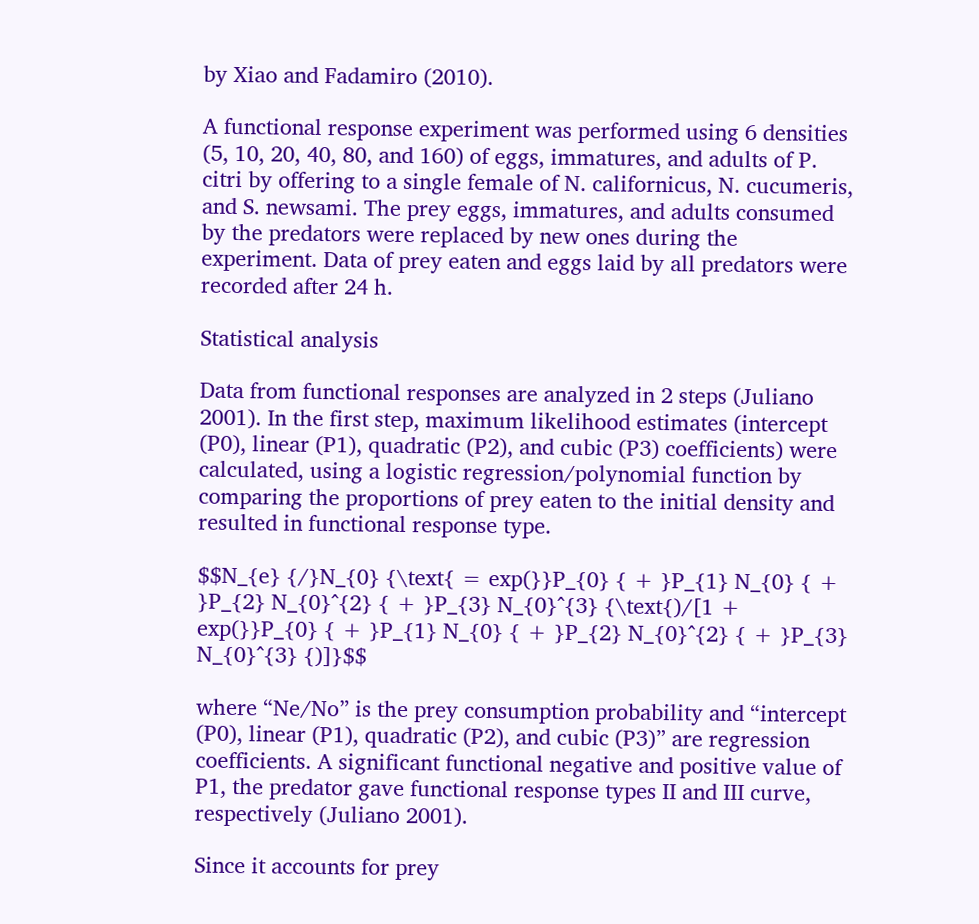by Xiao and Fadamiro (2010).

A functional response experiment was performed using 6 densities (5, 10, 20, 40, 80, and 160) of eggs, immatures, and adults of P. citri by offering to a single female of N. californicus, N. cucumeris, and S. newsami. The prey eggs, immatures, and adults consumed by the predators were replaced by new ones during the experiment. Data of prey eaten and eggs laid by all predators were recorded after 24 h.

Statistical analysis

Data from functional responses are analyzed in 2 steps (Juliano 2001). In the first step, maximum likelihood estimates (intercept (P0), linear (P1), quadratic (P2), and cubic (P3) coefficients) were calculated, using a logistic regression/polynomial function by comparing the proportions of prey eaten to the initial density and resulted in functional response type.

$$N_{e} {/}N_{0} {\text{ = exp(}}P_{0} { + }P_{1} N_{0} { + }P_{2} N_{0}^{2} { + }P_{3} N_{0}^{3} {\text{)/[1 + exp(}}P_{0} { + }P_{1} N_{0} { + }P_{2} N_{0}^{2} { + }P_{3} N_{0}^{3} {)]}$$

where “Ne/No” is the prey consumption probability and “intercept (P0), linear (P1), quadratic (P2), and cubic (P3)” are regression coefficients. A significant functional negative and positive value of P1, the predator gave functional response types II and III curve, respectively (Juliano 2001).

Since it accounts for prey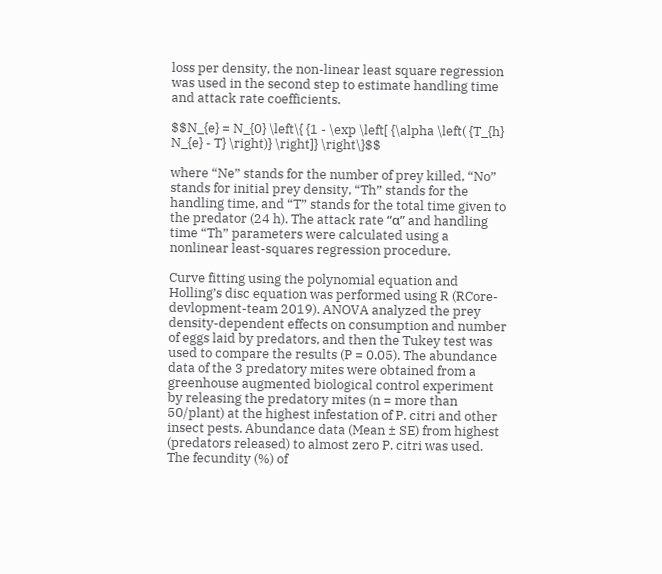loss per density, the non-linear least square regression was used in the second step to estimate handling time and attack rate coefficients.

$$N_{e} = N_{0} \left\{ {1 - \exp \left[ {\alpha \left( {T_{h} N_{e} - T} \right)} \right]} \right\}$$

where “Ne” stands for the number of prey killed, “No” stands for initial prey density, “Th” stands for the handling time, and “T” stands for the total time given to the predator (24 h). The attack rate “α” and handling time “Th” parameters were calculated using a nonlinear least-squares regression procedure.

Curve fitting using the polynomial equation and Holling’s disc equation was performed using R (RCore-devlopment-team 2019). ANOVA analyzed the prey density-dependent effects on consumption and number of eggs laid by predators, and then the Tukey test was used to compare the results (P = 0.05). The abundance data of the 3 predatory mites were obtained from a greenhouse augmented biological control experiment by releasing the predatory mites (n = more than 50/plant) at the highest infestation of P. citri and other insect pests. Abundance data (Mean ± SE) from highest (predators released) to almost zero P. citri was used. The fecundity (%) of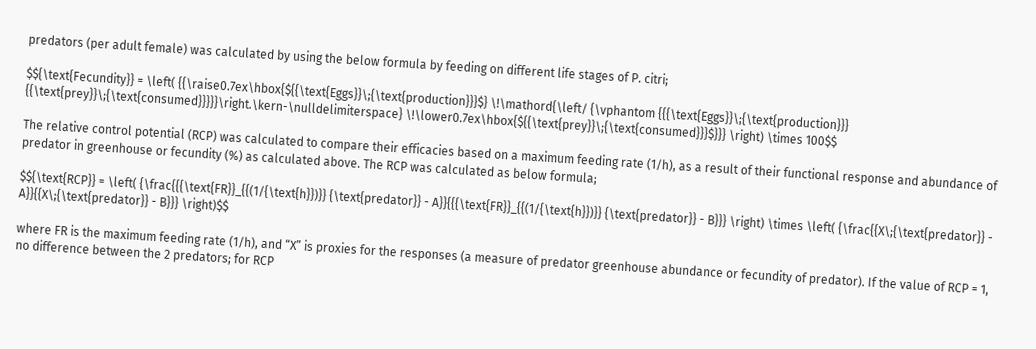predators (per adult female) was calculated by using the below formula by feeding on different life stages of P. citri;

$${\text{Fecundity}} = \left( {{\raise0.7ex\hbox{${{\text{Eggs}}\;{\text{production}}}$} \!\mathord{\left/ {\vphantom {{{\text{Eggs}}\;{\text{production}}} {{\text{prey}}\;{\text{consumed}}}}}\right.\kern-\nulldelimiterspace} \!\lower0.7ex\hbox{${{\text{prey}}\;{\text{consumed}}}$}}} \right) \times 100$$

The relative control potential (RCP) was calculated to compare their efficacies based on a maximum feeding rate (1/h), as a result of their functional response and abundance of predator in greenhouse or fecundity (%) as calculated above. The RCP was calculated as below formula;

$${\text{RCP}} = \left( {\frac{{{\text{FR}}_{{(1/{\text{h}})}} {\text{predator}} - A}}{{{\text{FR}}_{{(1/{\text{h}})}} {\text{predator}} - B}}} \right) \times \left( {\frac{{X\;{\text{predator}} - A}}{{X\;{\text{predator}} - B}}} \right)$$

where FR is the maximum feeding rate (1/h), and “X” is proxies for the responses (a measure of predator greenhouse abundance or fecundity of predator). If the value of RCP = 1, no difference between the 2 predators; for RCP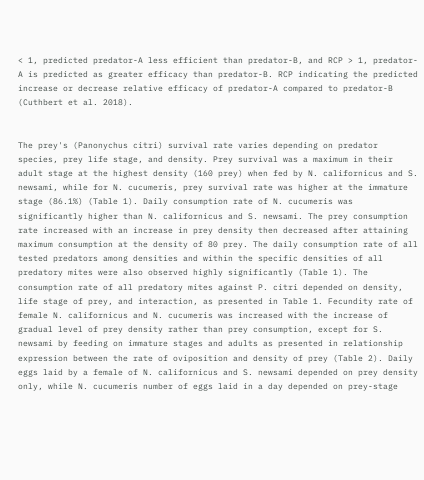< 1, predicted predator-A less efficient than predator-B, and RCP > 1, predator-A is predicted as greater efficacy than predator-B. RCP indicating the predicted increase or decrease relative efficacy of predator-A compared to predator-B (Cuthbert et al. 2018).


The prey's (Panonychus citri) survival rate varies depending on predator species, prey life stage, and density. Prey survival was a maximum in their adult stage at the highest density (160 prey) when fed by N. californicus and S. newsami, while for N. cucumeris, prey survival rate was higher at the immature stage (86.1%) (Table 1). Daily consumption rate of N. cucumeris was significantly higher than N. californicus and S. newsami. The prey consumption rate increased with an increase in prey density then decreased after attaining maximum consumption at the density of 80 prey. The daily consumption rate of all tested predators among densities and within the specific densities of all predatory mites were also observed highly significantly (Table 1). The consumption rate of all predatory mites against P. citri depended on density, life stage of prey, and interaction, as presented in Table 1. Fecundity rate of female N. californicus and N. cucumeris was increased with the increase of gradual level of prey density rather than prey consumption, except for S. newsami by feeding on immature stages and adults as presented in relationship expression between the rate of oviposition and density of prey (Table 2). Daily eggs laid by a female of N. californicus and S. newsami depended on prey density only, while N. cucumeris number of eggs laid in a day depended on prey-stage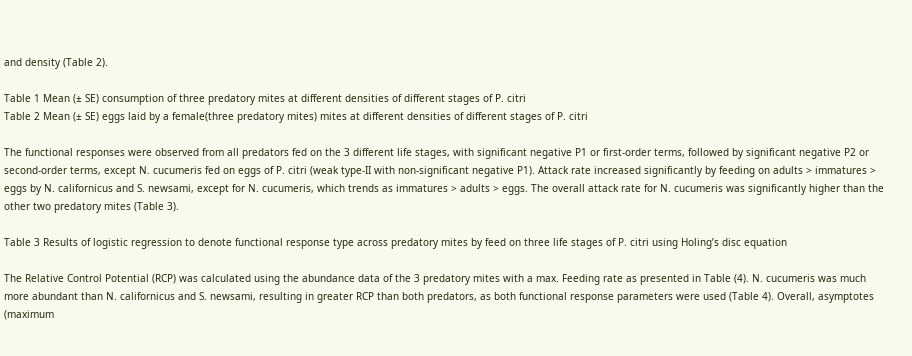and density (Table 2).

Table 1 Mean (± SE) consumption of three predatory mites at different densities of different stages of P. citri
Table 2 Mean (± SE) eggs laid by a female(three predatory mites) mites at different densities of different stages of P. citri

The functional responses were observed from all predators fed on the 3 different life stages, with significant negative P1 or first-order terms, followed by significant negative P2 or second-order terms, except N. cucumeris fed on eggs of P. citri (weak type-II with non-significant negative P1). Attack rate increased significantly by feeding on adults > immatures > eggs by N. californicus and S. newsami, except for N. cucumeris, which trends as immatures > adults > eggs. The overall attack rate for N. cucumeris was significantly higher than the other two predatory mites (Table 3).

Table 3 Results of logistic regression to denote functional response type across predatory mites by feed on three life stages of P. citri using Holing’s disc equation

The Relative Control Potential (RCP) was calculated using the abundance data of the 3 predatory mites with a max. Feeding rate as presented in Table (4). N. cucumeris was much more abundant than N. californicus and S. newsami, resulting in greater RCP than both predators, as both functional response parameters were used (Table 4). Overall, asymptotes (maximum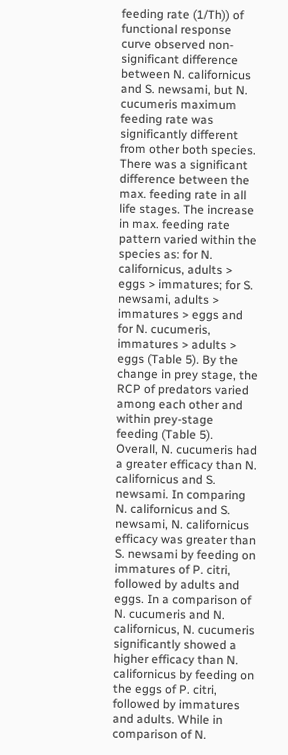feeding rate (1/Th)) of functional response curve observed non- significant difference between N. californicus and S. newsami, but N. cucumeris maximum feeding rate was significantly different from other both species. There was a significant difference between the max. feeding rate in all life stages. The increase in max. feeding rate pattern varied within the species as: for N. californicus, adults > eggs > immatures; for S. newsami, adults > immatures > eggs and for N. cucumeris, immatures > adults > eggs (Table 5). By the change in prey stage, the RCP of predators varied among each other and within prey-stage feeding (Table 5). Overall, N. cucumeris had a greater efficacy than N. californicus and S. newsami. In comparing N. californicus and S. newsami, N. californicus efficacy was greater than S. newsami by feeding on immatures of P. citri, followed by adults and eggs. In a comparison of N. cucumeris and N. californicus, N. cucumeris significantly showed a higher efficacy than N. californicus by feeding on the eggs of P. citri, followed by immatures and adults. While in comparison of N.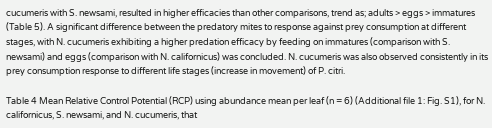cucumeris with S. newsami, resulted in higher efficacies than other comparisons, trend as; adults > eggs > immatures (Table 5). A significant difference between the predatory mites to response against prey consumption at different stages, with N. cucumeris exhibiting a higher predation efficacy by feeding on immatures (comparison with S. newsami) and eggs (comparison with N. californicus) was concluded. N. cucumeris was also observed consistently in its prey consumption response to different life stages (increase in movement) of P. citri.

Table 4 Mean Relative Control Potential (RCP) using abundance mean per leaf (n = 6) (Additional file 1: Fig. S1), for N. californicus, S. newsami, and N. cucumeris, that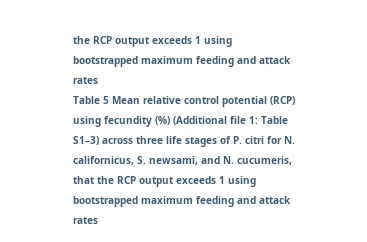the RCP output exceeds 1 using bootstrapped maximum feeding and attack rates
Table 5 Mean relative control potential (RCP) using fecundity (%) (Additional file 1: Table S1–3) across three life stages of P. citri for N. californicus, S. newsami, and N. cucumeris, that the RCP output exceeds 1 using bootstrapped maximum feeding and attack rates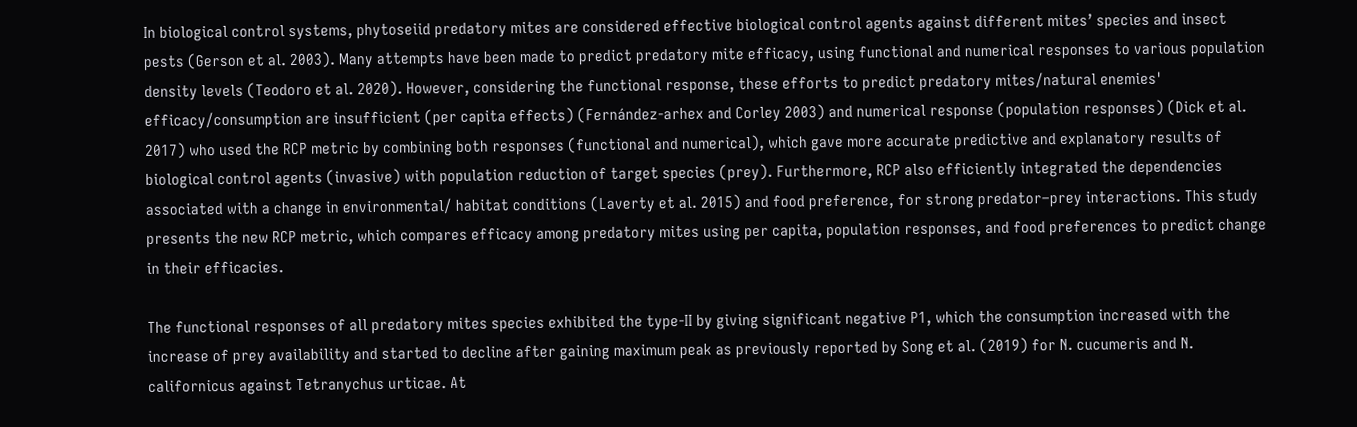In biological control systems, phytoseiid predatory mites are considered effective biological control agents against different mites’ species and insect pests (Gerson et al. 2003). Many attempts have been made to predict predatory mite efficacy, using functional and numerical responses to various population density levels (Teodoro et al. 2020). However, considering the functional response, these efforts to predict predatory mites/natural enemies' efficacy/consumption are insufficient (per capita effects) (Fernández-arhex and Corley 2003) and numerical response (population responses) (Dick et al. 2017) who used the RCP metric by combining both responses (functional and numerical), which gave more accurate predictive and explanatory results of biological control agents (invasive) with population reduction of target species (prey). Furthermore, RCP also efficiently integrated the dependencies associated with a change in environmental/ habitat conditions (Laverty et al. 2015) and food preference, for strong predator–prey interactions. This study presents the new RCP metric, which compares efficacy among predatory mites using per capita, population responses, and food preferences to predict change in their efficacies.

The functional responses of all predatory mites species exhibited the type-II by giving significant negative P1, which the consumption increased with the increase of prey availability and started to decline after gaining maximum peak as previously reported by Song et al. (2019) for N. cucumeris and N. californicus against Tetranychus urticae. At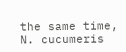the same time, N. cucumeris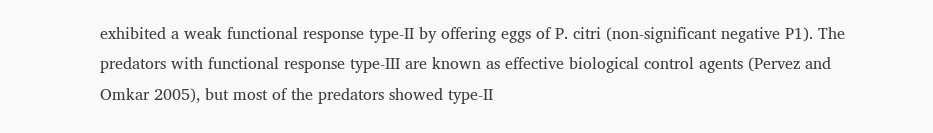exhibited a weak functional response type-II by offering eggs of P. citri (non-significant negative P1). The predators with functional response type-III are known as effective biological control agents (Pervez and Omkar 2005), but most of the predators showed type-II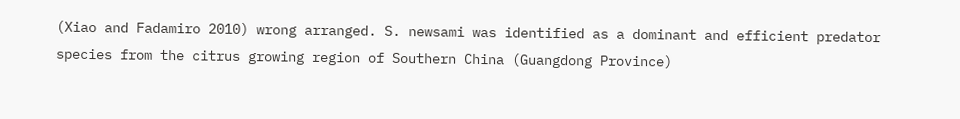(Xiao and Fadamiro 2010) wrong arranged. S. newsami was identified as a dominant and efficient predator species from the citrus growing region of Southern China (Guangdong Province)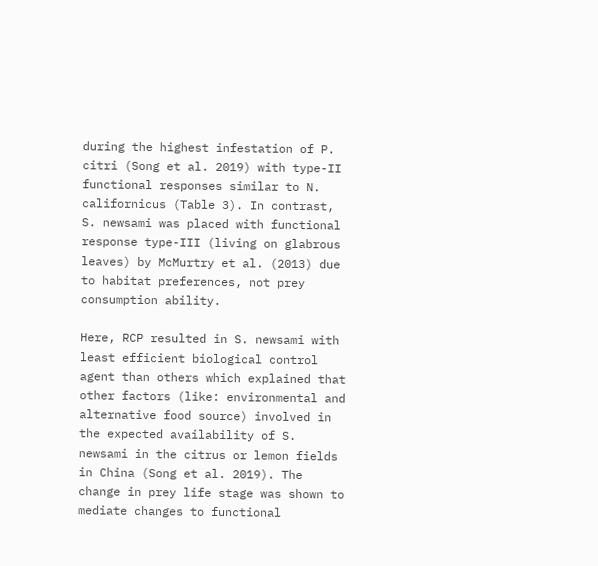during the highest infestation of P. citri (Song et al. 2019) with type-II functional responses similar to N. californicus (Table 3). In contrast, S. newsami was placed with functional response type-III (living on glabrous leaves) by McMurtry et al. (2013) due to habitat preferences, not prey consumption ability.

Here, RCP resulted in S. newsami with least efficient biological control agent than others which explained that other factors (like: environmental and alternative food source) involved in the expected availability of S. newsami in the citrus or lemon fields in China (Song et al. 2019). The change in prey life stage was shown to mediate changes to functional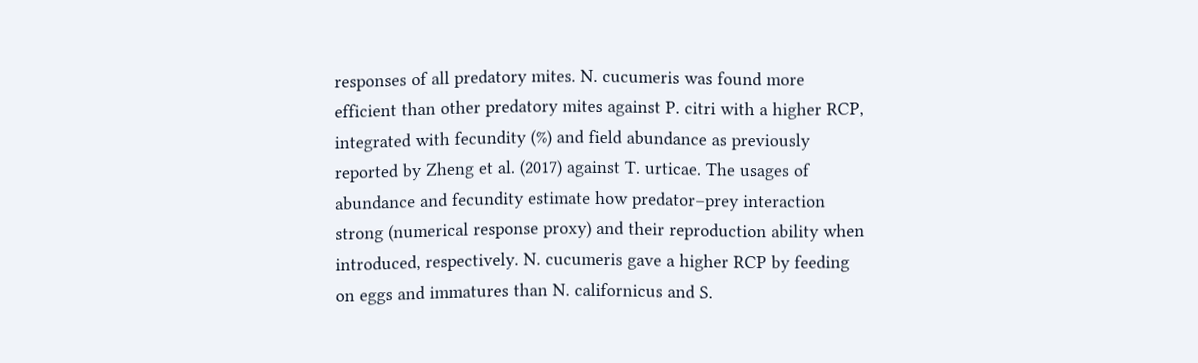responses of all predatory mites. N. cucumeris was found more efficient than other predatory mites against P. citri with a higher RCP, integrated with fecundity (%) and field abundance as previously reported by Zheng et al. (2017) against T. urticae. The usages of abundance and fecundity estimate how predator–prey interaction strong (numerical response proxy) and their reproduction ability when introduced, respectively. N. cucumeris gave a higher RCP by feeding on eggs and immatures than N. californicus and S.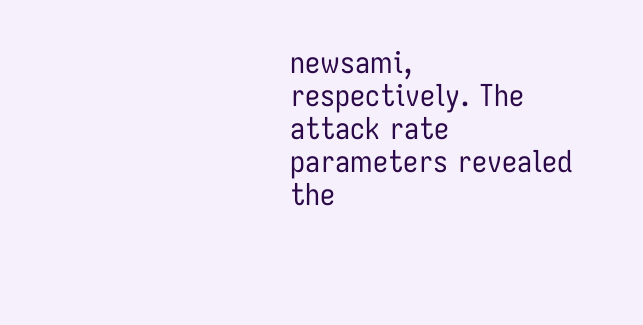newsami, respectively. The attack rate parameters revealed the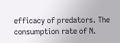efficacy of predators. The consumption rate of N.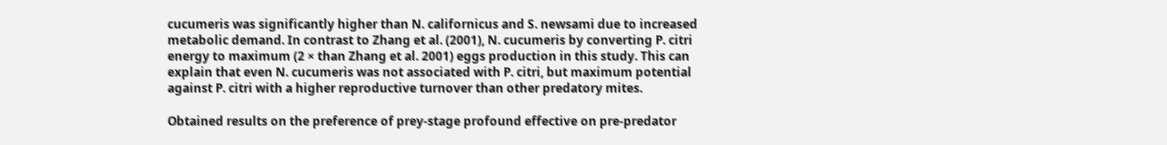cucumeris was significantly higher than N. californicus and S. newsami due to increased metabolic demand. In contrast to Zhang et al. (2001), N. cucumeris by converting P. citri energy to maximum (2 × than Zhang et al. 2001) eggs production in this study. This can explain that even N. cucumeris was not associated with P. citri, but maximum potential against P. citri with a higher reproductive turnover than other predatory mites.

Obtained results on the preference of prey-stage profound effective on pre-predator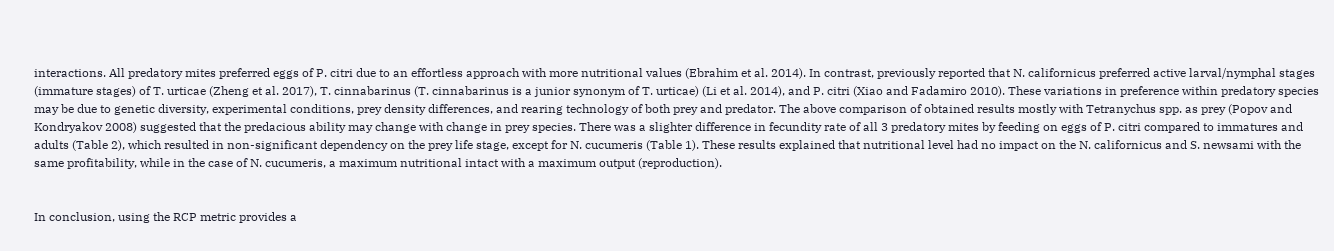interactions. All predatory mites preferred eggs of P. citri due to an effortless approach with more nutritional values (Ebrahim et al. 2014). In contrast, previously reported that N. californicus preferred active larval/nymphal stages (immature stages) of T. urticae (Zheng et al. 2017), T. cinnabarinus (T. cinnabarinus is a junior synonym of T. urticae) (Li et al. 2014), and P. citri (Xiao and Fadamiro 2010). These variations in preference within predatory species may be due to genetic diversity, experimental conditions, prey density differences, and rearing technology of both prey and predator. The above comparison of obtained results mostly with Tetranychus spp. as prey (Popov and Kondryakov 2008) suggested that the predacious ability may change with change in prey species. There was a slighter difference in fecundity rate of all 3 predatory mites by feeding on eggs of P. citri compared to immatures and adults (Table 2), which resulted in non-significant dependency on the prey life stage, except for N. cucumeris (Table 1). These results explained that nutritional level had no impact on the N. californicus and S. newsami with the same profitability, while in the case of N. cucumeris, a maximum nutritional intact with a maximum output (reproduction).


In conclusion, using the RCP metric provides a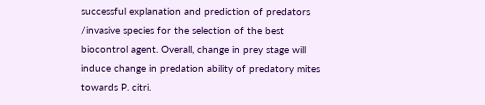successful explanation and prediction of predators /invasive species for the selection of the best biocontrol agent. Overall, change in prey stage will induce change in predation ability of predatory mites towards P. citri.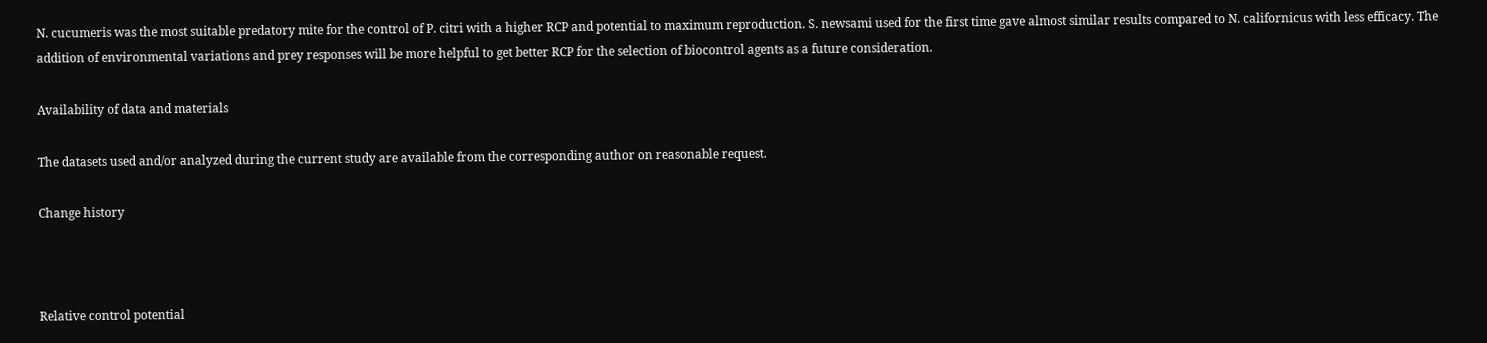N. cucumeris was the most suitable predatory mite for the control of P. citri with a higher RCP and potential to maximum reproduction. S. newsami used for the first time gave almost similar results compared to N. californicus with less efficacy. The addition of environmental variations and prey responses will be more helpful to get better RCP for the selection of biocontrol agents as a future consideration.

Availability of data and materials

The datasets used and/or analyzed during the current study are available from the corresponding author on reasonable request.

Change history



Relative control potential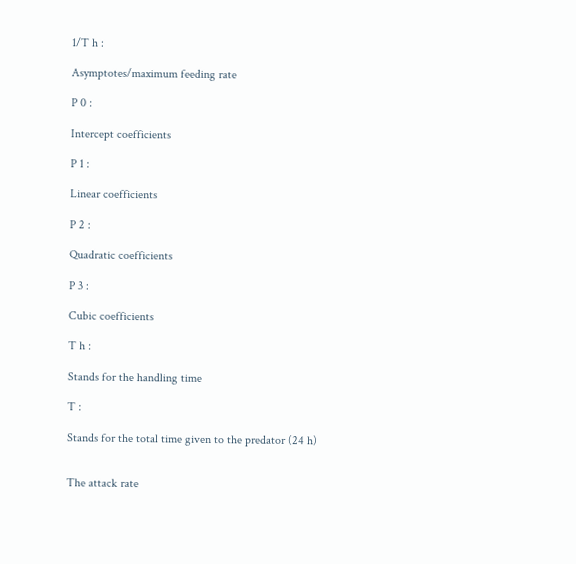1/T h :

Asymptotes/maximum feeding rate

P 0 :

Intercept coefficients

P 1 :

Linear coefficients

P 2 :

Quadratic coefficients

P 3 :

Cubic coefficients

T h :

Stands for the handling time

T :

Stands for the total time given to the predator (24 h)


The attack rate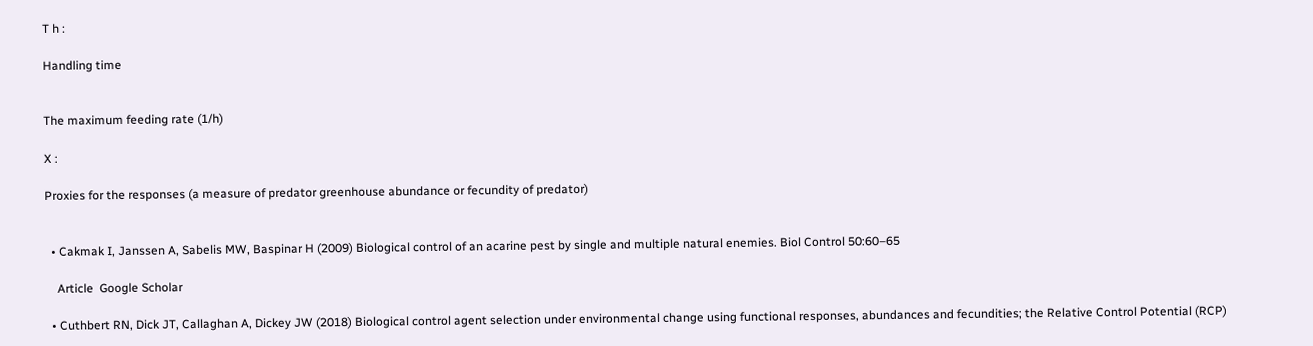T h :

Handling time


The maximum feeding rate (1/h)

X :

Proxies for the responses (a measure of predator greenhouse abundance or fecundity of predator)


  • Cakmak I, Janssen A, Sabelis MW, Baspinar H (2009) Biological control of an acarine pest by single and multiple natural enemies. Biol Control 50:60–65

    Article  Google Scholar

  • Cuthbert RN, Dick JT, Callaghan A, Dickey JW (2018) Biological control agent selection under environmental change using functional responses, abundances and fecundities; the Relative Control Potential (RCP)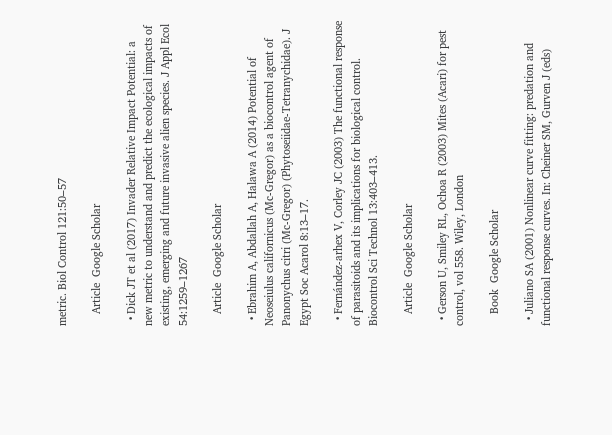metric. Biol Control 121:50–57

    Article  Google Scholar

  • Dick JT et al (2017) Invader Relative Impact Potential: a new metric to understand and predict the ecological impacts of existing, emerging and future invasive alien species. J Appl Ecol 54:1259–1267

    Article  Google Scholar

  • Ebrahim A, Abdallah A, Halawa A (2014) Potential of Neoseiulus californicus (Mc-Gregor) as a biocontrol agent of Panonychus citri (Mc-Gregor) (Phytoseiidae-Tetranychidae). J Egypt Soc Acarol 8:13–17.

  • Fernández-arhex V, Corley JC (2003) The functional response of parasitoids and its implications for biological control. Biocontrol Sci Technol 13:403–413.

    Article  Google Scholar

  • Gerson U, Smiley RL, Ochoa R (2003) Mites (Acari) for pest control, vol 558. Wiley, London

    Book  Google Scholar

  • Juliano SA (2001) Nonlinear curve fitting: predation and functional response curves. In: Cheiner SM, Gurven J (eds)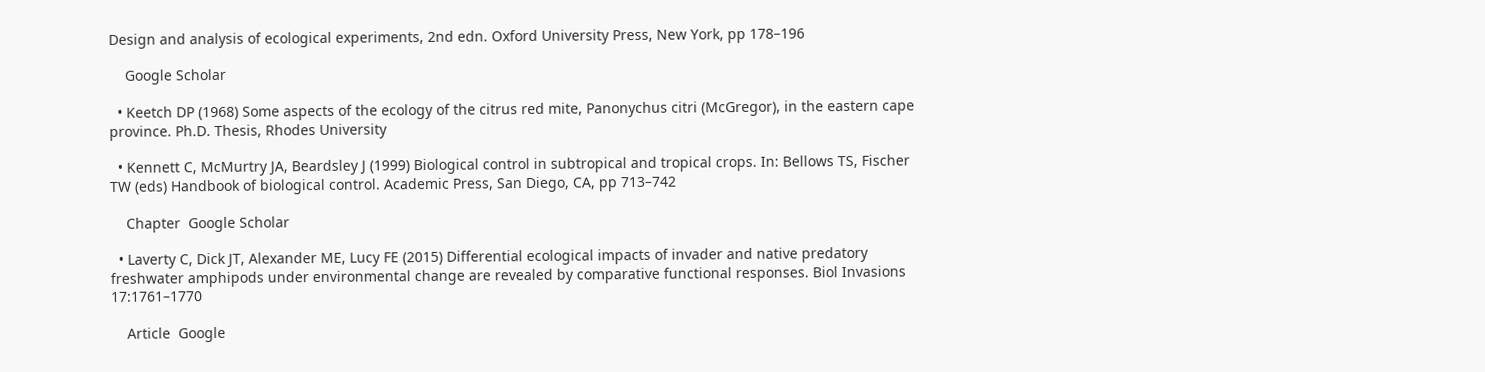Design and analysis of ecological experiments, 2nd edn. Oxford University Press, New York, pp 178–196

    Google Scholar

  • Keetch DP (1968) Some aspects of the ecology of the citrus red mite, Panonychus citri (McGregor), in the eastern cape province. Ph.D. Thesis, Rhodes University

  • Kennett C, McMurtry JA, Beardsley J (1999) Biological control in subtropical and tropical crops. In: Bellows TS, Fischer TW (eds) Handbook of biological control. Academic Press, San Diego, CA, pp 713–742

    Chapter  Google Scholar

  • Laverty C, Dick JT, Alexander ME, Lucy FE (2015) Differential ecological impacts of invader and native predatory freshwater amphipods under environmental change are revealed by comparative functional responses. Biol Invasions 17:1761–1770

    Article  Google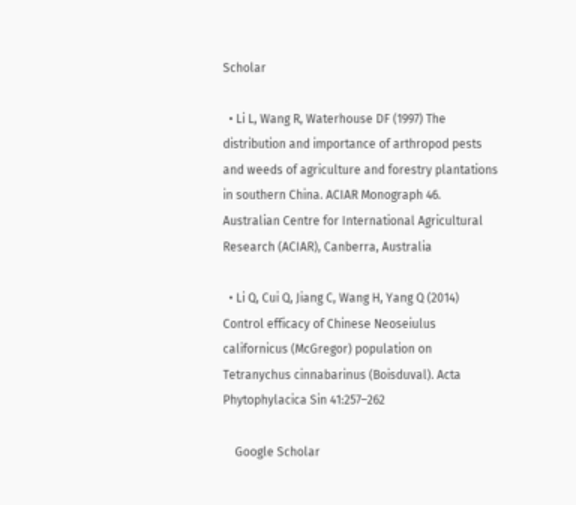Scholar

  • Li L, Wang R, Waterhouse DF (1997) The distribution and importance of arthropod pests and weeds of agriculture and forestry plantations in southern China. ACIAR Monograph 46. Australian Centre for International Agricultural Research (ACIAR), Canberra, Australia

  • Li Q, Cui Q, Jiang C, Wang H, Yang Q (2014) Control efficacy of Chinese Neoseiulus californicus (McGregor) population on Tetranychus cinnabarinus (Boisduval). Acta Phytophylacica Sin 41:257–262

    Google Scholar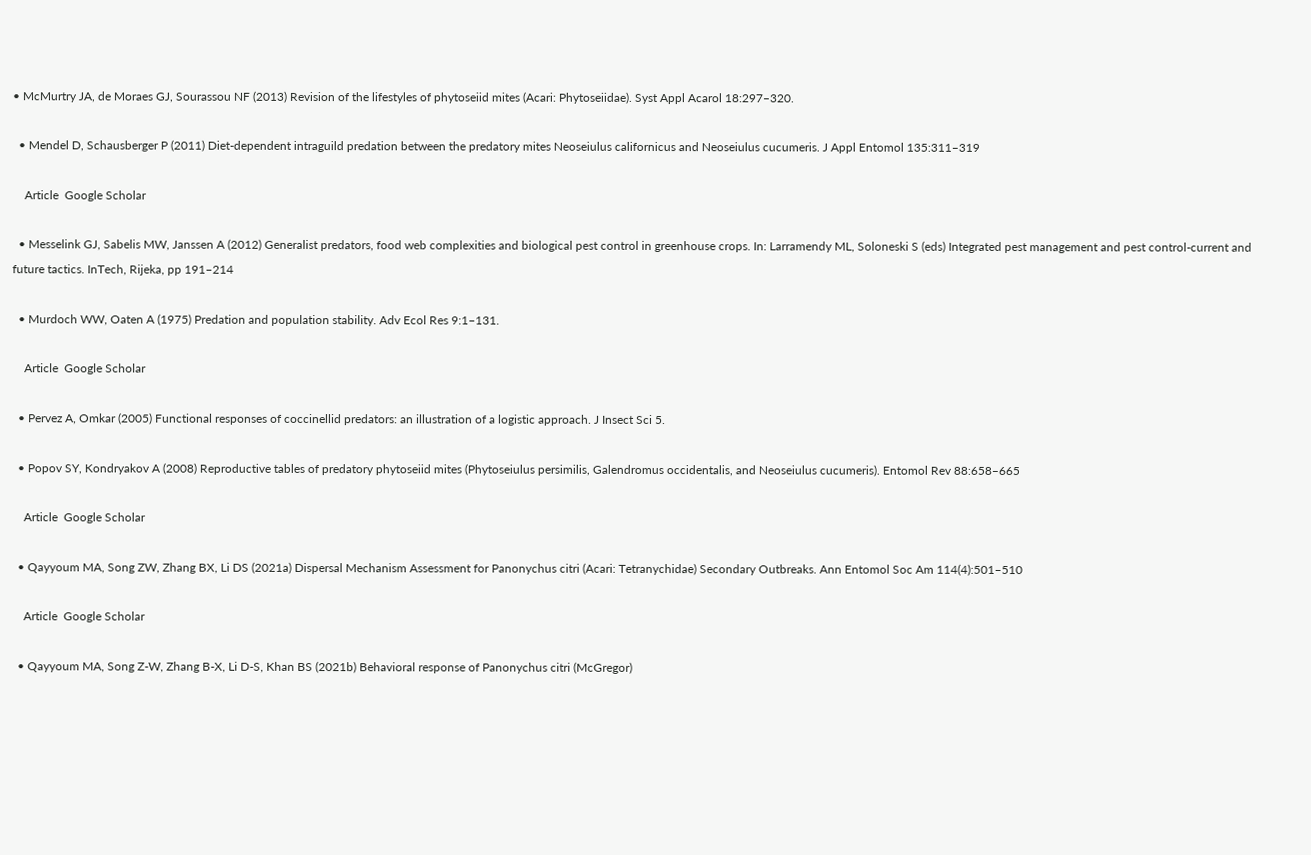• McMurtry JA, de Moraes GJ, Sourassou NF (2013) Revision of the lifestyles of phytoseiid mites (Acari: Phytoseiidae). Syst Appl Acarol 18:297–320.

  • Mendel D, Schausberger P (2011) Diet-dependent intraguild predation between the predatory mites Neoseiulus californicus and Neoseiulus cucumeris. J Appl Entomol 135:311–319

    Article  Google Scholar

  • Messelink GJ, Sabelis MW, Janssen A (2012) Generalist predators, food web complexities and biological pest control in greenhouse crops. In: Larramendy ML, Soloneski S (eds) Integrated pest management and pest control-current and future tactics. InTech, Rijeka, pp 191–214

  • Murdoch WW, Oaten A (1975) Predation and population stability. Adv Ecol Res 9:1–131.

    Article  Google Scholar

  • Pervez A, Omkar (2005) Functional responses of coccinellid predators: an illustration of a logistic approach. J Insect Sci 5.

  • Popov SY, Kondryakov A (2008) Reproductive tables of predatory phytoseiid mites (Phytoseiulus persimilis, Galendromus occidentalis, and Neoseiulus cucumeris). Entomol Rev 88:658–665

    Article  Google Scholar

  • Qayyoum MA, Song ZW, Zhang BX, Li DS (2021a) Dispersal Mechanism Assessment for Panonychus citri (Acari: Tetranychidae) Secondary Outbreaks. Ann Entomol Soc Am 114(4):501–510

    Article  Google Scholar

  • Qayyoum MA, Song Z-W, Zhang B-X, Li D-S, Khan BS (2021b) Behavioral response of Panonychus citri (McGregor)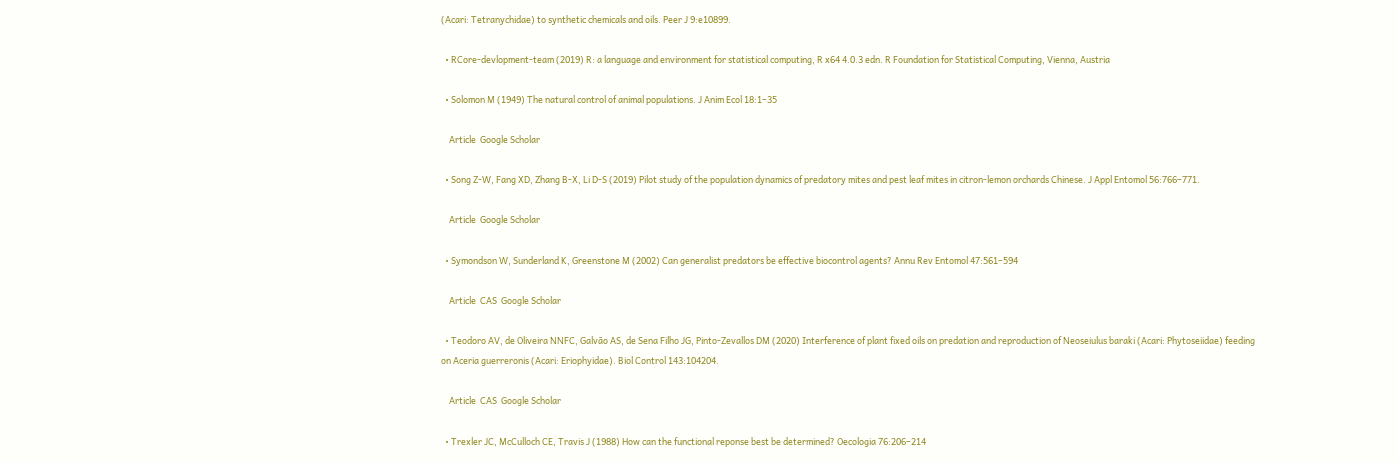(Acari: Tetranychidae) to synthetic chemicals and oils. Peer J 9:e10899.

  • RCore-devlopment-team (2019) R: a language and environment for statistical computing, R x64 4.0.3 edn. R Foundation for Statistical Computing, Vienna, Austria

  • Solomon M (1949) The natural control of animal populations. J Anim Ecol 18:1–35

    Article  Google Scholar

  • Song Z-W, Fang XD, Zhang B-X, Li D-S (2019) Pilot study of the population dynamics of predatory mites and pest leaf mites in citron-lemon orchards Chinese. J Appl Entomol 56:766–771.

    Article  Google Scholar

  • Symondson W, Sunderland K, Greenstone M (2002) Can generalist predators be effective biocontrol agents? Annu Rev Entomol 47:561–594

    Article  CAS  Google Scholar

  • Teodoro AV, de Oliveira NNFC, Galvão AS, de Sena Filho JG, Pinto-Zevallos DM (2020) Interference of plant fixed oils on predation and reproduction of Neoseiulus baraki (Acari: Phytoseiidae) feeding on Aceria guerreronis (Acari: Eriophyidae). Biol Control 143:104204.

    Article  CAS  Google Scholar

  • Trexler JC, McCulloch CE, Travis J (1988) How can the functional reponse best be determined? Oecologia 76:206–214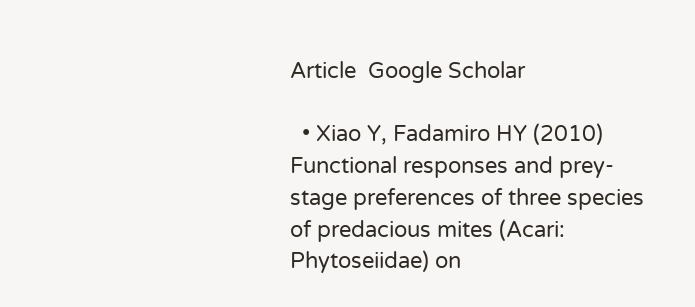Article  Google Scholar

  • Xiao Y, Fadamiro HY (2010) Functional responses and prey-stage preferences of three species of predacious mites (Acari: Phytoseiidae) on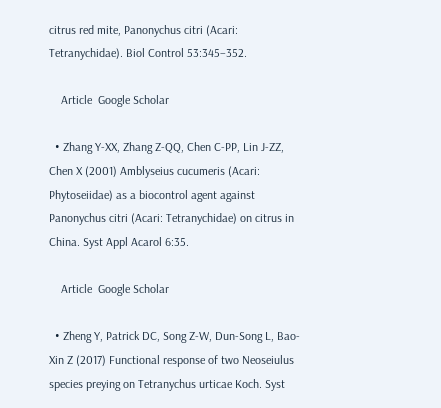citrus red mite, Panonychus citri (Acari: Tetranychidae). Biol Control 53:345–352.

    Article  Google Scholar

  • Zhang Y-XX, Zhang Z-QQ, Chen C-PP, Lin J-ZZ, Chen X (2001) Amblyseius cucumeris (Acari: Phytoseiidae) as a biocontrol agent against Panonychus citri (Acari: Tetranychidae) on citrus in China. Syst Appl Acarol 6:35.

    Article  Google Scholar

  • Zheng Y, Patrick DC, Song Z-W, Dun-Song L, Bao-Xin Z (2017) Functional response of two Neoseiulus species preying on Tetranychus urticae Koch. Syst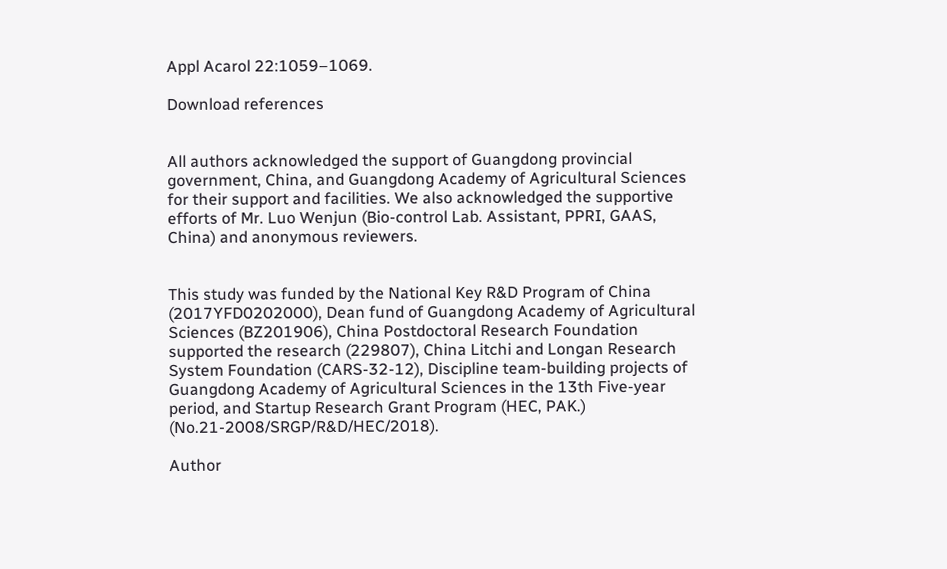Appl Acarol 22:1059–1069.

Download references


All authors acknowledged the support of Guangdong provincial government, China, and Guangdong Academy of Agricultural Sciences for their support and facilities. We also acknowledged the supportive efforts of Mr. Luo Wenjun (Bio-control Lab. Assistant, PPRI, GAAS, China) and anonymous reviewers.


This study was funded by the National Key R&D Program of China (2017YFD0202000), Dean fund of Guangdong Academy of Agricultural Sciences (BZ201906), China Postdoctoral Research Foundation supported the research (229807), China Litchi and Longan Research System Foundation (CARS-32-12), Discipline team-building projects of Guangdong Academy of Agricultural Sciences in the 13th Five-year period, and Startup Research Grant Program (HEC, PAK.) (No.21-2008/SRGP/R&D/HEC/2018).

Author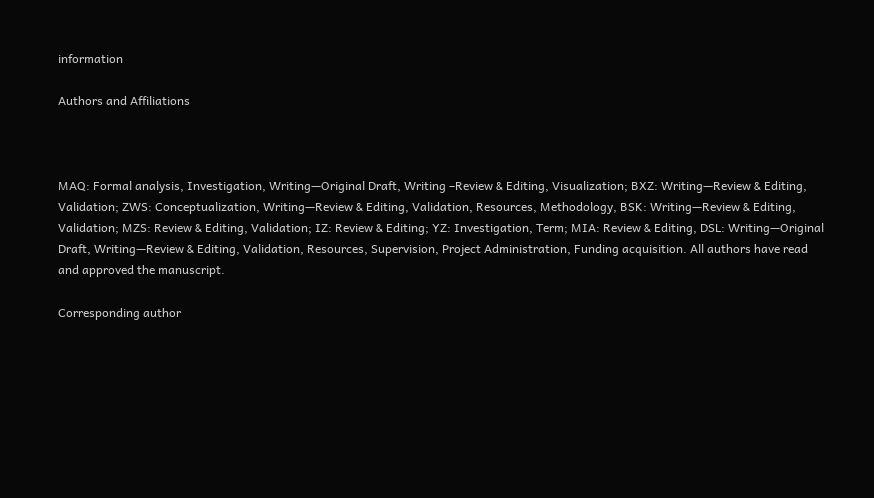information

Authors and Affiliations



MAQ: Formal analysis, Investigation, Writing—Original Draft, Writing –Review & Editing, Visualization; BXZ: Writing—Review & Editing, Validation; ZWS: Conceptualization, Writing—Review & Editing, Validation, Resources, Methodology, BSK: Writing—Review & Editing, Validation; MZS: Review & Editing, Validation; IZ: Review & Editing; YZ: Investigation, Term; MIA: Review & Editing, DSL: Writing—Original Draft, Writing—Review & Editing, Validation, Resources, Supervision, Project Administration, Funding acquisition. All authors have read and approved the manuscript.

Corresponding author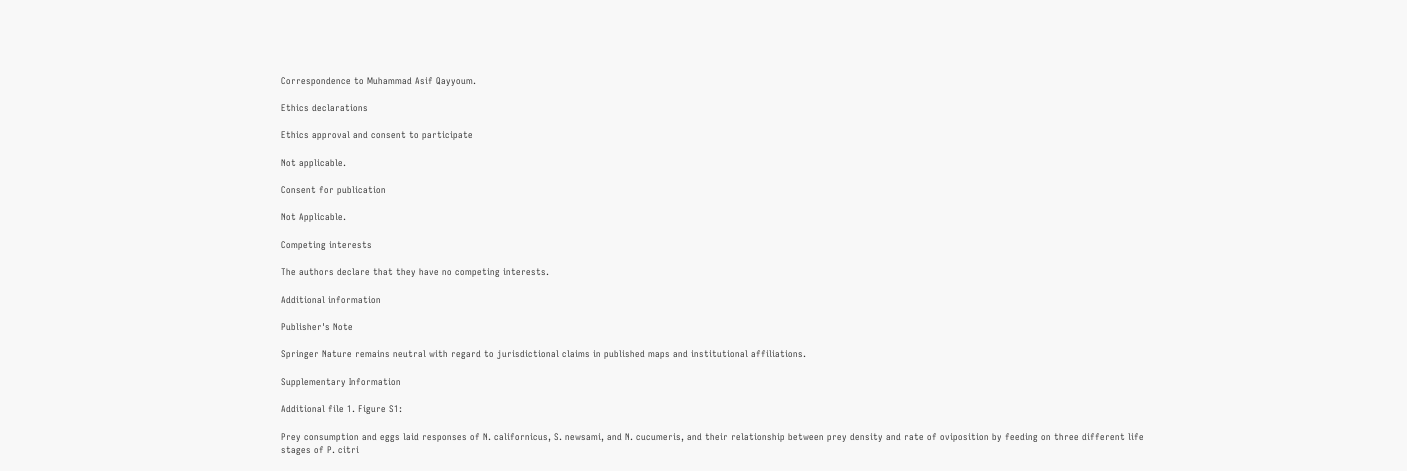Correspondence to Muhammad Asif Qayyoum.

Ethics declarations

Ethics approval and consent to participate

Not applicable.

Consent for publication

Not Applicable.

Competing interests

The authors declare that they have no competing interests.

Additional information

Publisher's Note

Springer Nature remains neutral with regard to jurisdictional claims in published maps and institutional affiliations.

Supplementary Information

Additional file 1. Figure S1:

Prey consumption and eggs laid responses of N. californicus, S. newsami, and N. cucumeris, and their relationship between prey density and rate of oviposition by feeding on three different life stages of P. citri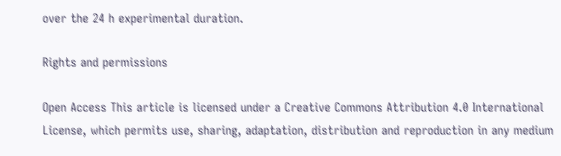over the 24 h experimental duration.

Rights and permissions

Open Access This article is licensed under a Creative Commons Attribution 4.0 International License, which permits use, sharing, adaptation, distribution and reproduction in any medium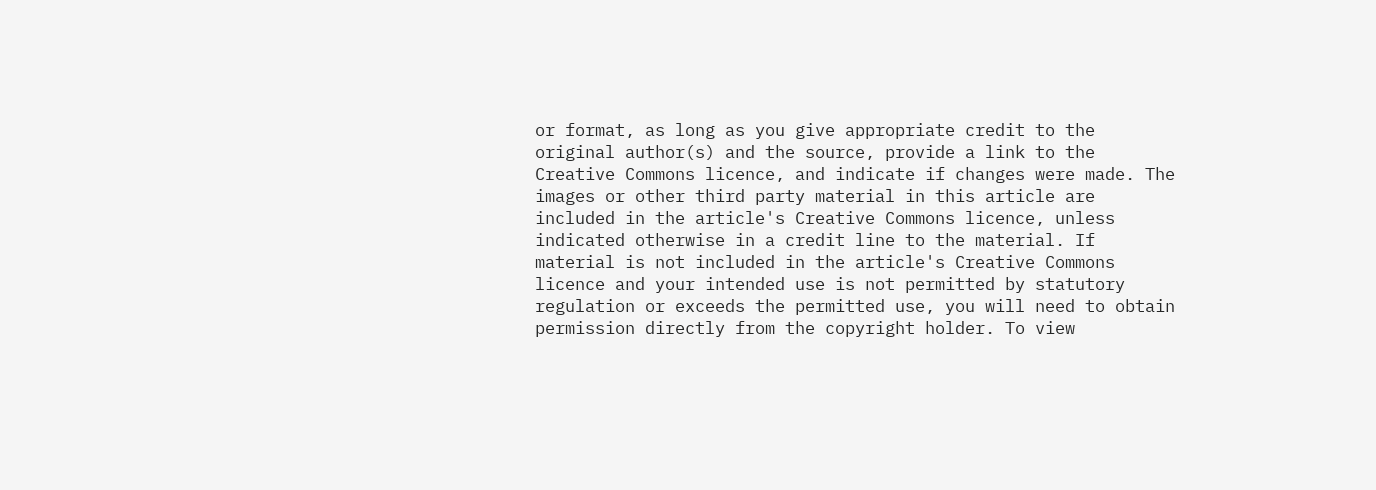or format, as long as you give appropriate credit to the original author(s) and the source, provide a link to the Creative Commons licence, and indicate if changes were made. The images or other third party material in this article are included in the article's Creative Commons licence, unless indicated otherwise in a credit line to the material. If material is not included in the article's Creative Commons licence and your intended use is not permitted by statutory regulation or exceeds the permitted use, you will need to obtain permission directly from the copyright holder. To view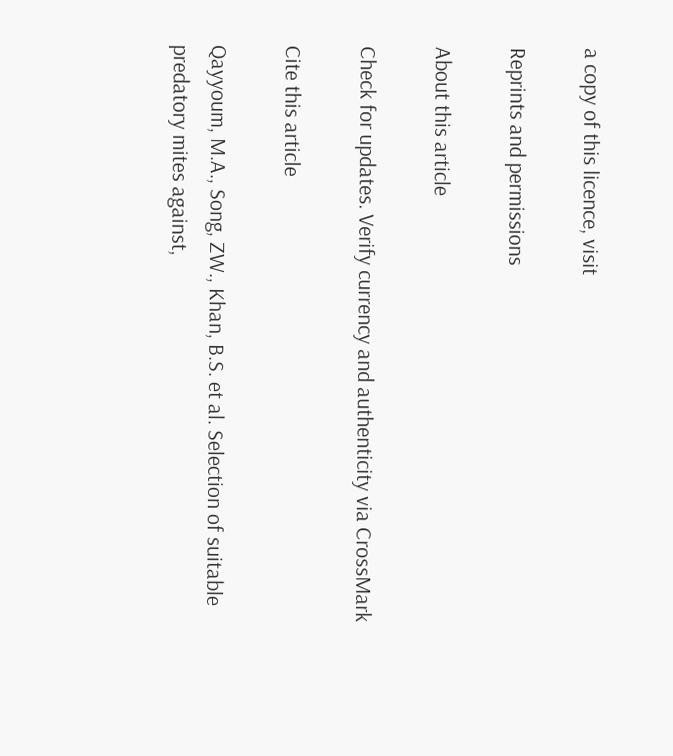a copy of this licence, visit

Reprints and permissions

About this article

Check for updates. Verify currency and authenticity via CrossMark

Cite this article

Qayyoum, M.A., Song, ZW., Khan, B.S. et al. Selection of suitable predatory mites against,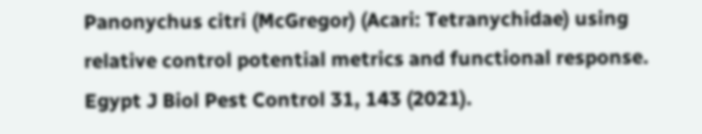Panonychus citri (McGregor) (Acari: Tetranychidae) using relative control potential metrics and functional response. Egypt J Biol Pest Control 31, 143 (2021).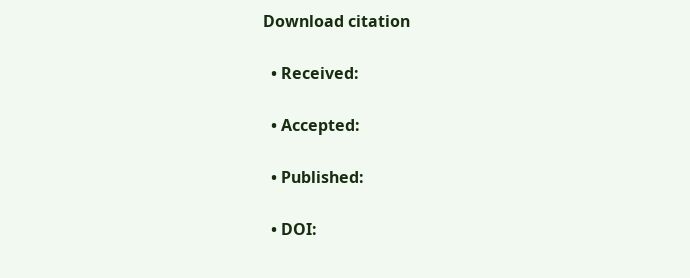Download citation

  • Received:

  • Accepted:

  • Published:

  • DOI: